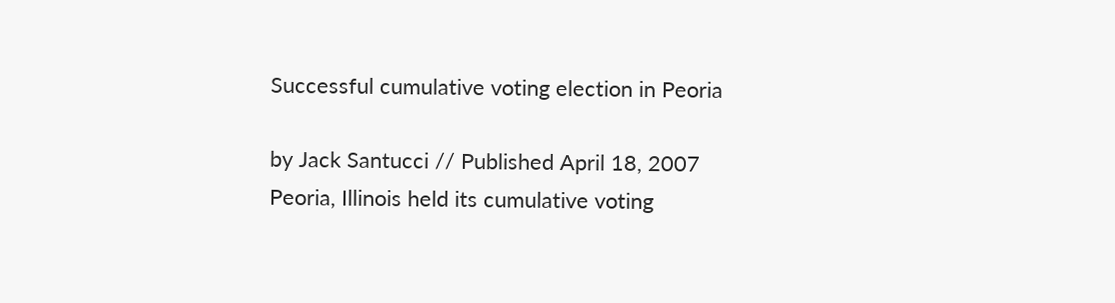Successful cumulative voting election in Peoria

by Jack Santucci // Published April 18, 2007
Peoria, Illinois held its cumulative voting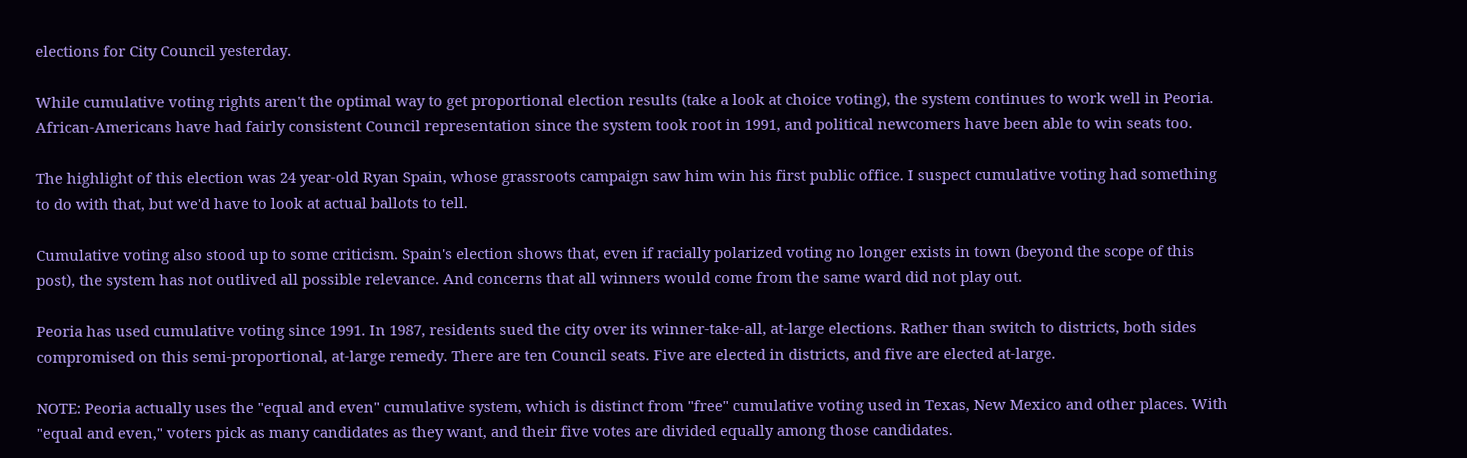elections for City Council yesterday.

While cumulative voting rights aren't the optimal way to get proportional election results (take a look at choice voting), the system continues to work well in Peoria. African-Americans have had fairly consistent Council representation since the system took root in 1991, and political newcomers have been able to win seats too.

The highlight of this election was 24 year-old Ryan Spain, whose grassroots campaign saw him win his first public office. I suspect cumulative voting had something to do with that, but we'd have to look at actual ballots to tell.

Cumulative voting also stood up to some criticism. Spain's election shows that, even if racially polarized voting no longer exists in town (beyond the scope of this post), the system has not outlived all possible relevance. And concerns that all winners would come from the same ward did not play out.

Peoria has used cumulative voting since 1991. In 1987, residents sued the city over its winner-take-all, at-large elections. Rather than switch to districts, both sides compromised on this semi-proportional, at-large remedy. There are ten Council seats. Five are elected in districts, and five are elected at-large.

NOTE: Peoria actually uses the "equal and even" cumulative system, which is distinct from "free" cumulative voting used in Texas, New Mexico and other places. With "equal and even," voters pick as many candidates as they want, and their five votes are divided equally among those candidates.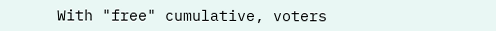With "free" cumulative, voters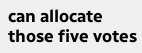can allocate those five votes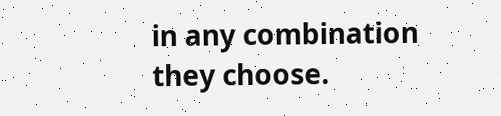in any combination they choose.